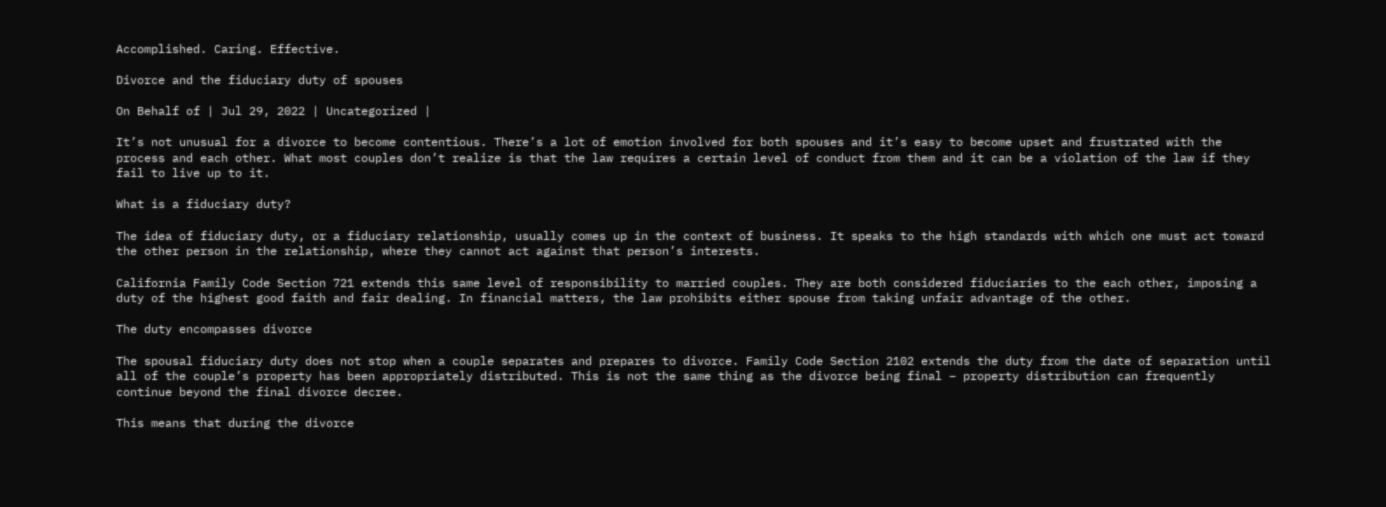Accomplished. Caring. Effective.

Divorce and the fiduciary duty of spouses

On Behalf of | Jul 29, 2022 | Uncategorized |

It’s not unusual for a divorce to become contentious. There’s a lot of emotion involved for both spouses and it’s easy to become upset and frustrated with the process and each other. What most couples don’t realize is that the law requires a certain level of conduct from them and it can be a violation of the law if they fail to live up to it.

What is a fiduciary duty?

The idea of fiduciary duty, or a fiduciary relationship, usually comes up in the context of business. It speaks to the high standards with which one must act toward the other person in the relationship, where they cannot act against that person’s interests.

California Family Code Section 721 extends this same level of responsibility to married couples. They are both considered fiduciaries to the each other, imposing a duty of the highest good faith and fair dealing. In financial matters, the law prohibits either spouse from taking unfair advantage of the other.

The duty encompasses divorce

The spousal fiduciary duty does not stop when a couple separates and prepares to divorce. Family Code Section 2102 extends the duty from the date of separation until all of the couple’s property has been appropriately distributed. This is not the same thing as the divorce being final – property distribution can frequently continue beyond the final divorce decree.

This means that during the divorce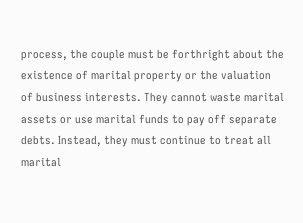process, the couple must be forthright about the existence of marital property or the valuation of business interests. They cannot waste marital assets or use marital funds to pay off separate debts. Instead, they must continue to treat all marital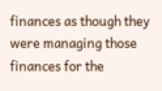finances as though they were managing those finances for the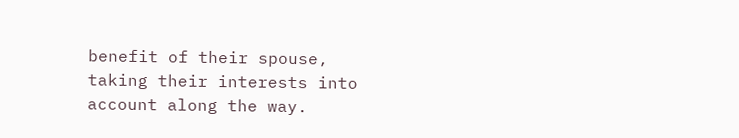benefit of their spouse, taking their interests into account along the way.